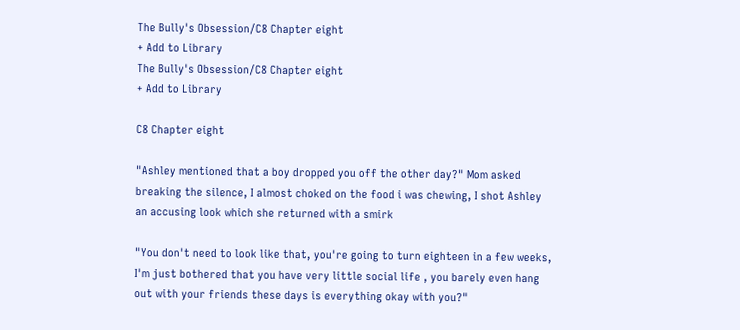The Bully's Obsession/C8 Chapter eight
+ Add to Library
The Bully's Obsession/C8 Chapter eight
+ Add to Library

C8 Chapter eight

"Ashley mentioned that a boy dropped you off the other day?" Mom asked breaking the silence, I almost choked on the food i was chewing, I shot Ashley an accusing look which she returned with a smirk

"You don't need to look like that, you're going to turn eighteen in a few weeks, I'm just bothered that you have very little social life , you barely even hang out with your friends these days is everything okay with you?"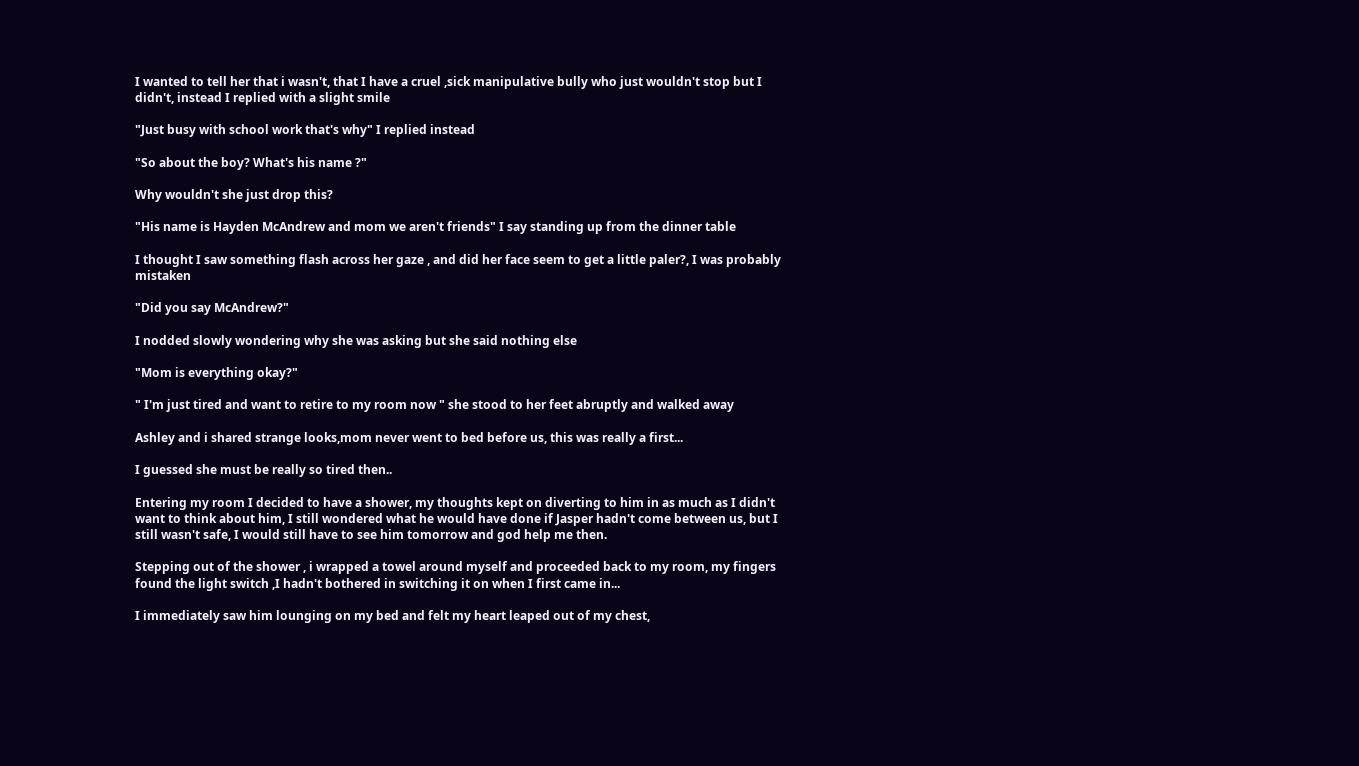I wanted to tell her that i wasn't, that I have a cruel ,sick manipulative bully who just wouldn't stop but I didn't, instead I replied with a slight smile

"Just busy with school work that's why" I replied instead

"So about the boy? What's his name ?"

Why wouldn't she just drop this?

"His name is Hayden McAndrew and mom we aren't friends" I say standing up from the dinner table

I thought I saw something flash across her gaze , and did her face seem to get a little paler?, I was probably mistaken

"Did you say McAndrew?"

I nodded slowly wondering why she was asking but she said nothing else

"Mom is everything okay?"

" I'm just tired and want to retire to my room now " she stood to her feet abruptly and walked away

Ashley and i shared strange looks,mom never went to bed before us, this was really a first...

I guessed she must be really so tired then..

Entering my room I decided to have a shower, my thoughts kept on diverting to him in as much as I didn't want to think about him, I still wondered what he would have done if Jasper hadn't come between us, but I still wasn't safe, I would still have to see him tomorrow and god help me then.

Stepping out of the shower , i wrapped a towel around myself and proceeded back to my room, my fingers found the light switch ,I hadn't bothered in switching it on when I first came in...

I immediately saw him lounging on my bed and felt my heart leaped out of my chest,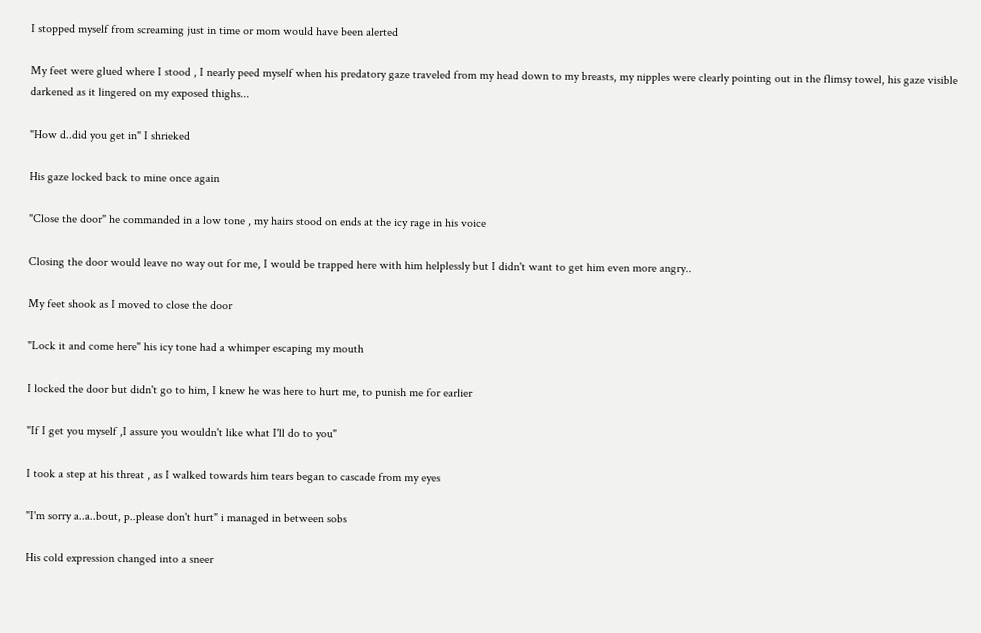I stopped myself from screaming just in time or mom would have been alerted

My feet were glued where I stood , I nearly peed myself when his predatory gaze traveled from my head down to my breasts, my nipples were clearly pointing out in the flimsy towel, his gaze visible darkened as it lingered on my exposed thighs...

"How d..did you get in" I shrieked

His gaze locked back to mine once again

"Close the door" he commanded in a low tone , my hairs stood on ends at the icy rage in his voice

Closing the door would leave no way out for me, I would be trapped here with him helplessly but I didn't want to get him even more angry..

My feet shook as I moved to close the door

"Lock it and come here" his icy tone had a whimper escaping my mouth

I locked the door but didn't go to him, I knew he was here to hurt me, to punish me for earlier

"If I get you myself ,I assure you wouldn't like what I'll do to you"

I took a step at his threat , as I walked towards him tears began to cascade from my eyes

"I'm sorry a..a..bout, p..please don't hurt" i managed in between sobs

His cold expression changed into a sneer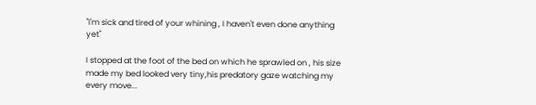"I'm sick and tired of your whining , I haven't even done anything yet"

I stopped at the foot of the bed on which he sprawled on , his size made my bed looked very tiny,his predatory gaze watching my every move...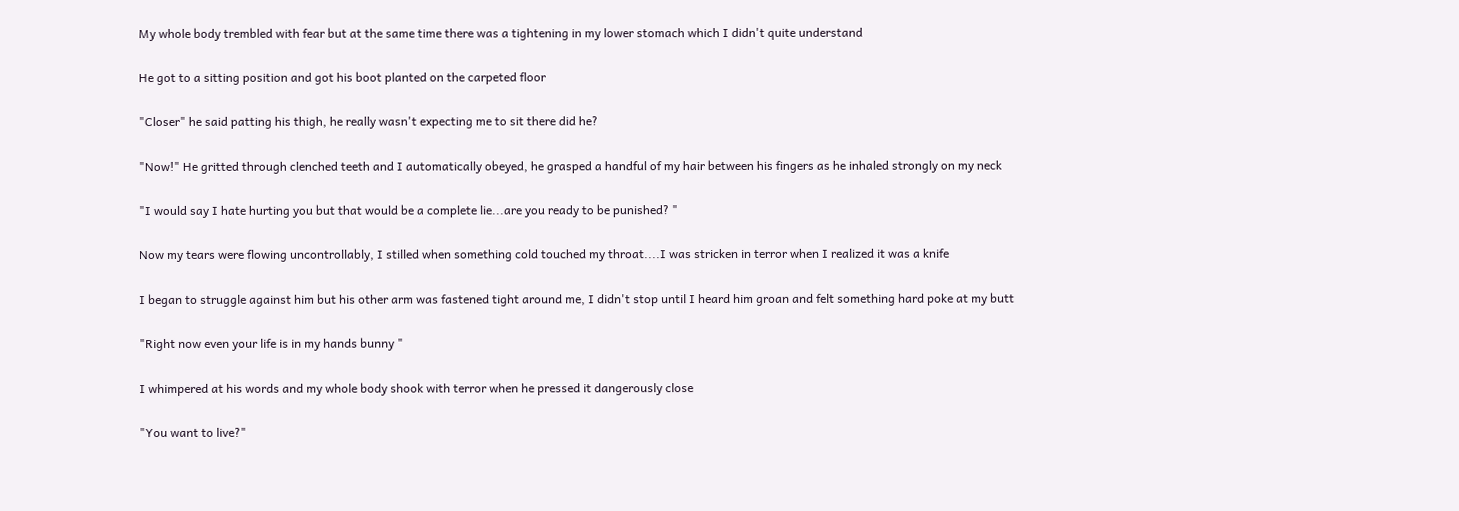My whole body trembled with fear but at the same time there was a tightening in my lower stomach which I didn't quite understand

He got to a sitting position and got his boot planted on the carpeted floor

"Closer" he said patting his thigh, he really wasn't expecting me to sit there did he?

"Now!" He gritted through clenched teeth and I automatically obeyed, he grasped a handful of my hair between his fingers as he inhaled strongly on my neck

"I would say I hate hurting you but that would be a complete lie...are you ready to be punished? "

Now my tears were flowing uncontrollably, I stilled when something cold touched my throat....I was stricken in terror when I realized it was a knife

I began to struggle against him but his other arm was fastened tight around me, I didn't stop until I heard him groan and felt something hard poke at my butt

"Right now even your life is in my hands bunny "

I whimpered at his words and my whole body shook with terror when he pressed it dangerously close

"You want to live?"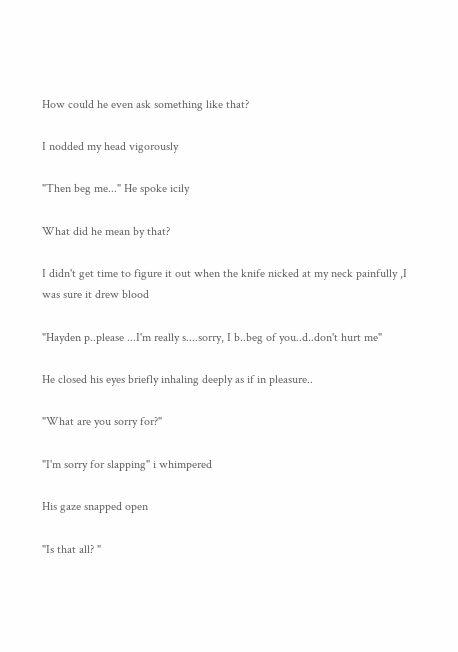How could he even ask something like that?

I nodded my head vigorously

"Then beg me..." He spoke icily

What did he mean by that?

I didn't get time to figure it out when the knife nicked at my neck painfully ,I was sure it drew blood

"Hayden p..please ...I'm really s....sorry, I b..beg of you..d..don't hurt me"

He closed his eyes briefly inhaling deeply as if in pleasure..

"What are you sorry for?"

"I'm sorry for slapping" i whimpered

His gaze snapped open

"Is that all? "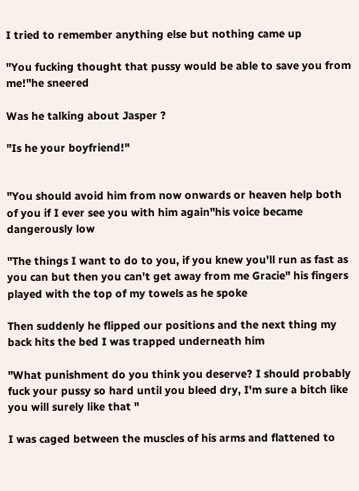I tried to remember anything else but nothing came up

"You fucking thought that pussy would be able to save you from me!"he sneered

Was he talking about Jasper ?

"Is he your boyfriend!"


"You should avoid him from now onwards or heaven help both of you if I ever see you with him again"his voice became dangerously low

"The things I want to do to you, if you knew you'll run as fast as you can but then you can't get away from me Gracie" his fingers played with the top of my towels as he spoke

Then suddenly he flipped our positions and the next thing my back hits the bed I was trapped underneath him

"What punishment do you think you deserve? I should probably fuck your pussy so hard until you bleed dry, I'm sure a bitch like you will surely like that "

I was caged between the muscles of his arms and flattened to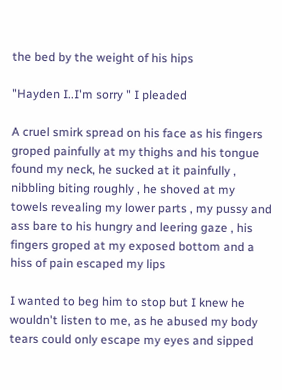the bed by the weight of his hips

"Hayden I..I'm sorry " I pleaded

A cruel smirk spread on his face as his fingers groped painfully at my thighs and his tongue found my neck, he sucked at it painfully , nibbling biting roughly , he shoved at my towels revealing my lower parts , my pussy and ass bare to his hungry and leering gaze , his fingers groped at my exposed bottom and a hiss of pain escaped my lips

I wanted to beg him to stop but I knew he wouldn't listen to me, as he abused my body tears could only escape my eyes and sipped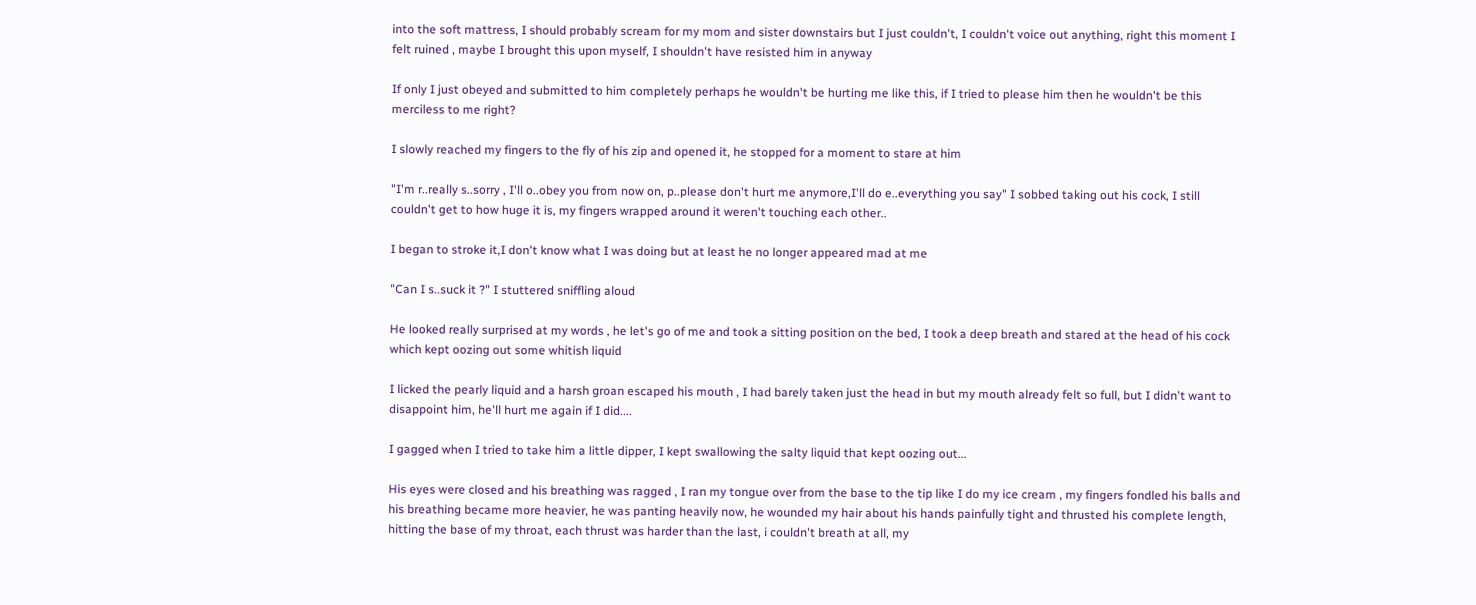into the soft mattress, I should probably scream for my mom and sister downstairs but I just couldn't, I couldn't voice out anything, right this moment I felt ruined , maybe I brought this upon myself, I shouldn't have resisted him in anyway

If only I just obeyed and submitted to him completely perhaps he wouldn't be hurting me like this, if I tried to please him then he wouldn't be this merciless to me right?

I slowly reached my fingers to the fly of his zip and opened it, he stopped for a moment to stare at him

"I'm r..really s..sorry , I'll o..obey you from now on, p..please don't hurt me anymore,I'll do e..everything you say" I sobbed taking out his cock, I still couldn't get to how huge it is, my fingers wrapped around it weren't touching each other..

I began to stroke it,I don't know what I was doing but at least he no longer appeared mad at me

"Can I s..suck it ?" I stuttered sniffling aloud

He looked really surprised at my words , he let's go of me and took a sitting position on the bed, I took a deep breath and stared at the head of his cock which kept oozing out some whitish liquid

I licked the pearly liquid and a harsh groan escaped his mouth , I had barely taken just the head in but my mouth already felt so full, but I didn't want to disappoint him, he'll hurt me again if I did....

I gagged when I tried to take him a little dipper, I kept swallowing the salty liquid that kept oozing out...

His eyes were closed and his breathing was ragged , I ran my tongue over from the base to the tip like I do my ice cream , my fingers fondled his balls and his breathing became more heavier, he was panting heavily now, he wounded my hair about his hands painfully tight and thrusted his complete length, hitting the base of my throat, each thrust was harder than the last, i couldn't breath at all, my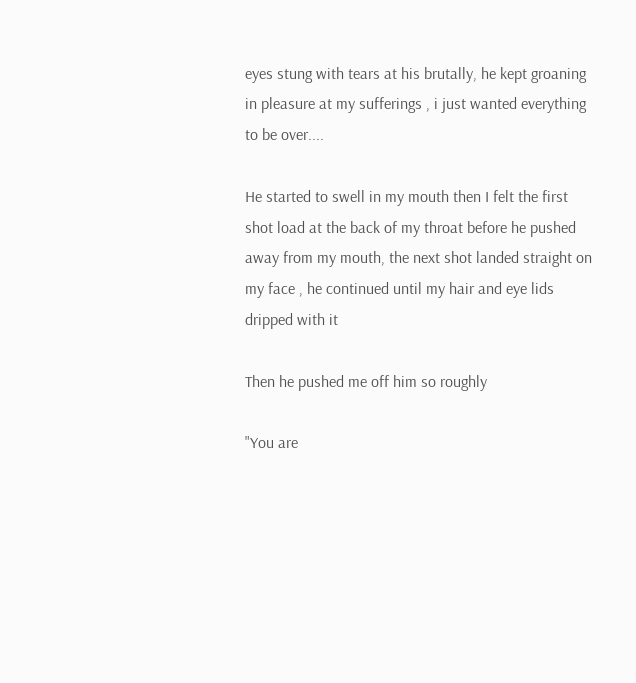eyes stung with tears at his brutally, he kept groaning in pleasure at my sufferings , i just wanted everything to be over....

He started to swell in my mouth then I felt the first shot load at the back of my throat before he pushed away from my mouth, the next shot landed straight on my face , he continued until my hair and eye lids dripped with it

Then he pushed me off him so roughly

"You are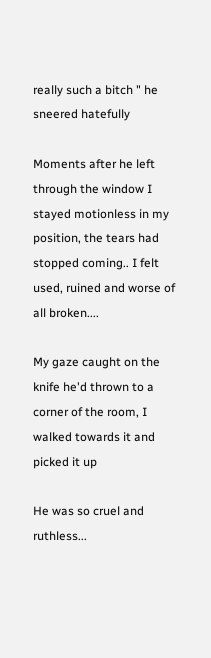really such a bitch " he sneered hatefully

Moments after he left through the window I stayed motionless in my position, the tears had stopped coming.. I felt used, ruined and worse of all broken....

My gaze caught on the knife he'd thrown to a corner of the room, I walked towards it and picked it up

He was so cruel and ruthless...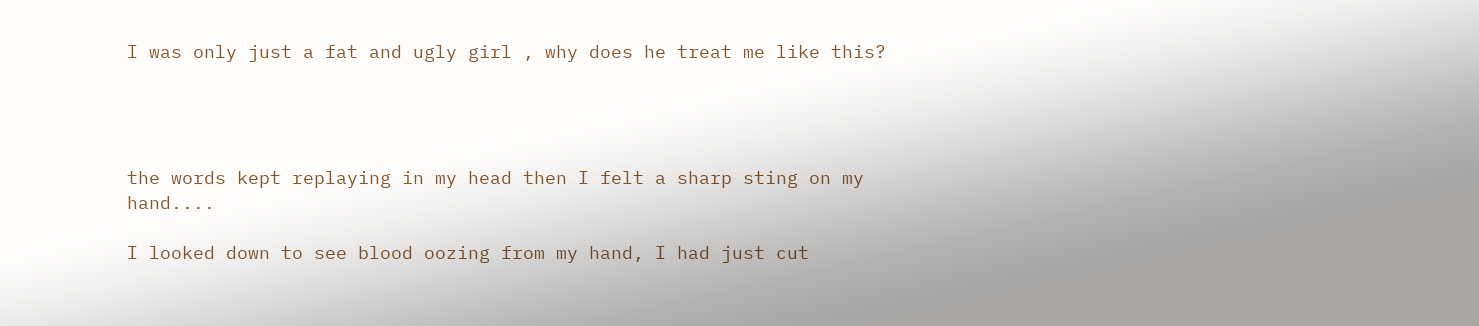I was only just a fat and ugly girl , why does he treat me like this?




the words kept replaying in my head then I felt a sharp sting on my hand....

I looked down to see blood oozing from my hand, I had just cut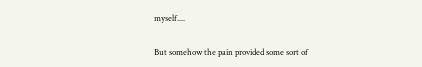myself....

But somehow the pain provided some sort of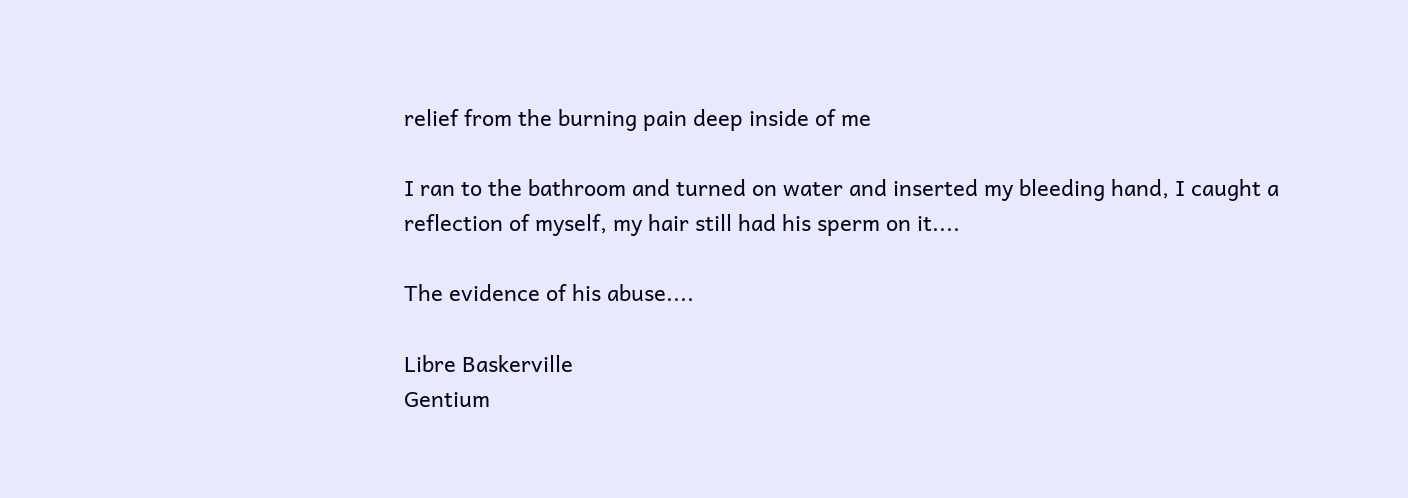relief from the burning pain deep inside of me

I ran to the bathroom and turned on water and inserted my bleeding hand, I caught a reflection of myself, my hair still had his sperm on it....

The evidence of his abuse....

Libre Baskerville
Gentium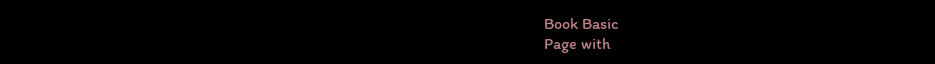Book Basic
Page with